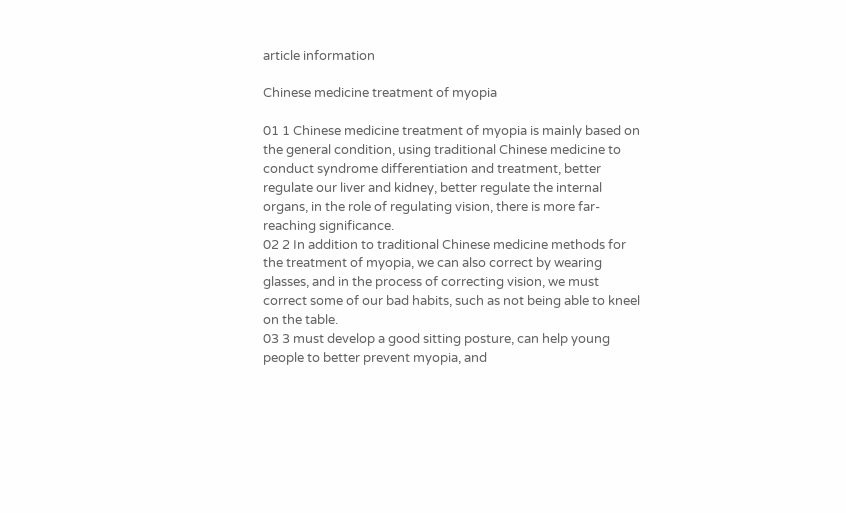article information

Chinese medicine treatment of myopia

01 1 Chinese medicine treatment of myopia is mainly based on the general condition, using traditional Chinese medicine to conduct syndrome differentiation and treatment, better regulate our liver and kidney, better regulate the internal organs, in the role of regulating vision, there is more far-reaching significance.
02 2 In addition to traditional Chinese medicine methods for the treatment of myopia, we can also correct by wearing glasses, and in the process of correcting vision, we must correct some of our bad habits, such as not being able to kneel on the table.
03 3 must develop a good sitting posture, can help young people to better prevent myopia, and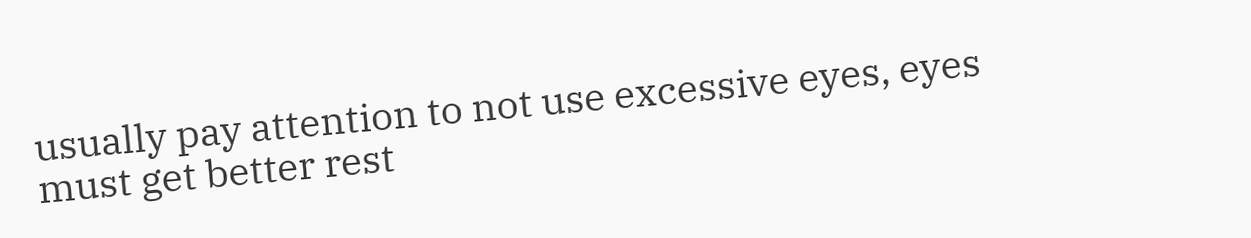usually pay attention to not use excessive eyes, eyes must get better rest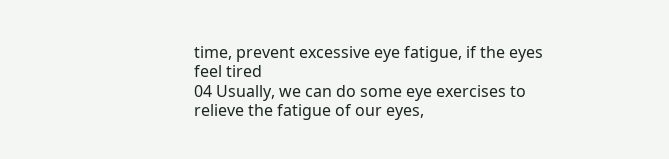time, prevent excessive eye fatigue, if the eyes feel tired
04 Usually, we can do some eye exercises to relieve the fatigue of our eyes,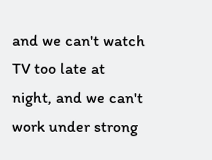and we can't watch TV too late at night, and we can't work under strong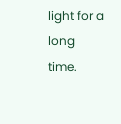light for a long time.